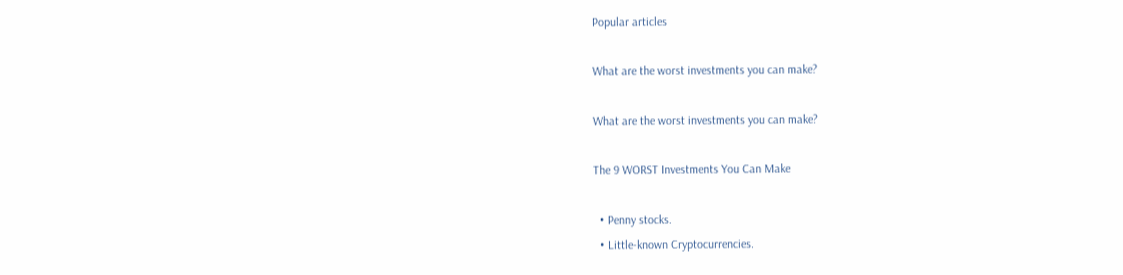Popular articles

What are the worst investments you can make?

What are the worst investments you can make?

The 9 WORST Investments You Can Make

  • Penny stocks.
  • Little-known Cryptocurrencies.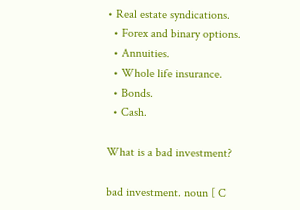• Real estate syndications.
  • Forex and binary options.
  • Annuities.
  • Whole life insurance.
  • Bonds.
  • Cash.

What is a bad investment?

bad investment. noun [ C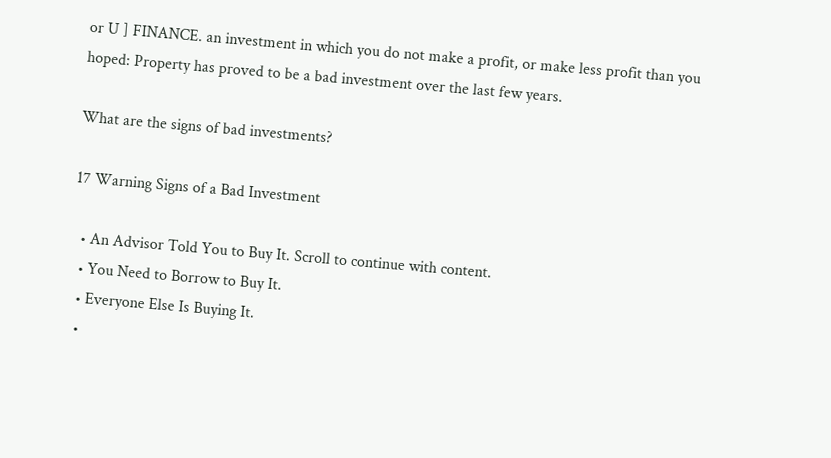or U ] FINANCE. an investment in which you do not make a profit, or make less profit than you hoped: Property has proved to be a bad investment over the last few years.

What are the signs of bad investments?

17 Warning Signs of a Bad Investment

  • An Advisor Told You to Buy It. Scroll to continue with content.
  • You Need to Borrow to Buy It.
  • Everyone Else Is Buying It.
  •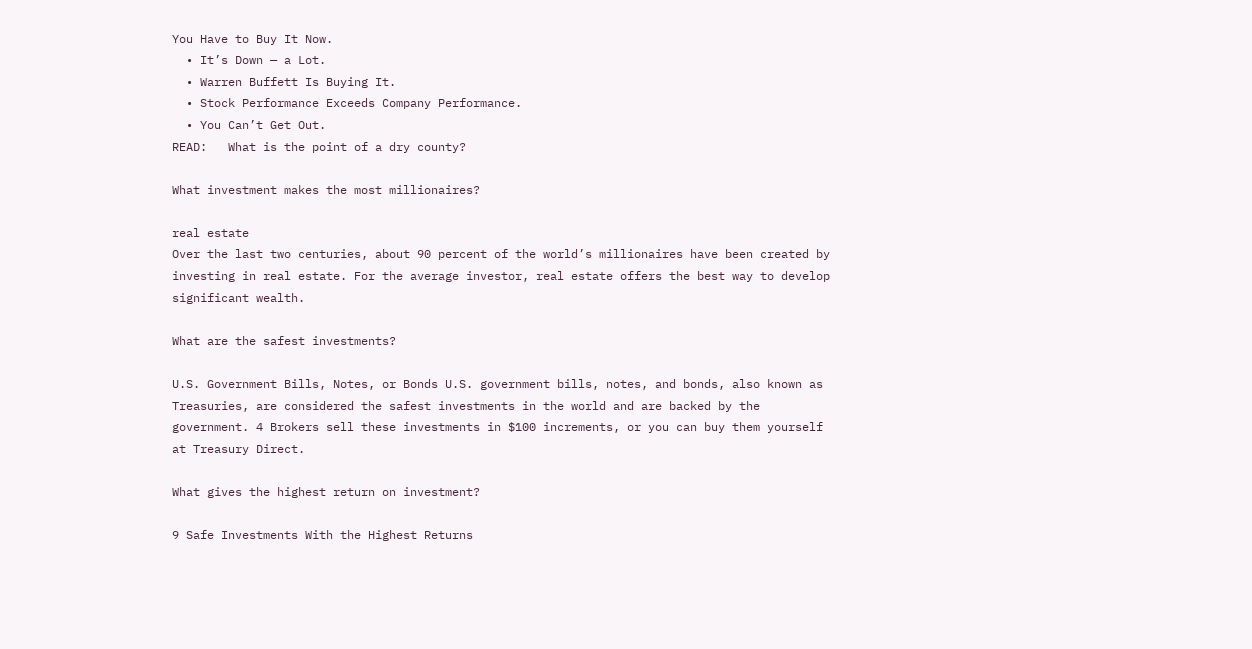You Have to Buy It Now.
  • It’s Down — a Lot.
  • Warren Buffett Is Buying It.
  • Stock Performance Exceeds Company Performance.
  • You Can’t Get Out.
READ:   What is the point of a dry county?

What investment makes the most millionaires?

real estate
Over the last two centuries, about 90 percent of the world’s millionaires have been created by investing in real estate. For the average investor, real estate offers the best way to develop significant wealth.

What are the safest investments?

U.S. Government Bills, Notes, or Bonds U.S. government bills, notes, and bonds, also known as Treasuries, are considered the safest investments in the world and are backed by the government. 4 Brokers sell these investments in $100 increments, or you can buy them yourself at Treasury Direct.

What gives the highest return on investment?

9 Safe Investments With the Highest Returns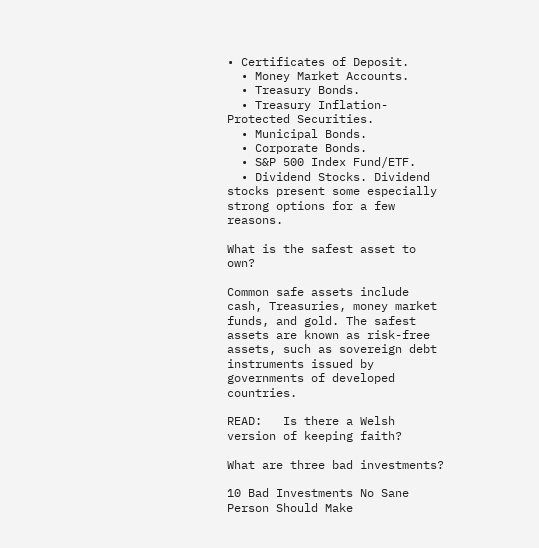• Certificates of Deposit.
  • Money Market Accounts.
  • Treasury Bonds.
  • Treasury Inflation-Protected Securities.
  • Municipal Bonds.
  • Corporate Bonds.
  • S&P 500 Index Fund/ETF.
  • Dividend Stocks. Dividend stocks present some especially strong options for a few reasons.

What is the safest asset to own?

Common safe assets include cash, Treasuries, money market funds, and gold. The safest assets are known as risk-free assets, such as sovereign debt instruments issued by governments of developed countries.

READ:   Is there a Welsh version of keeping faith?

What are three bad investments?

10 Bad Investments No Sane Person Should Make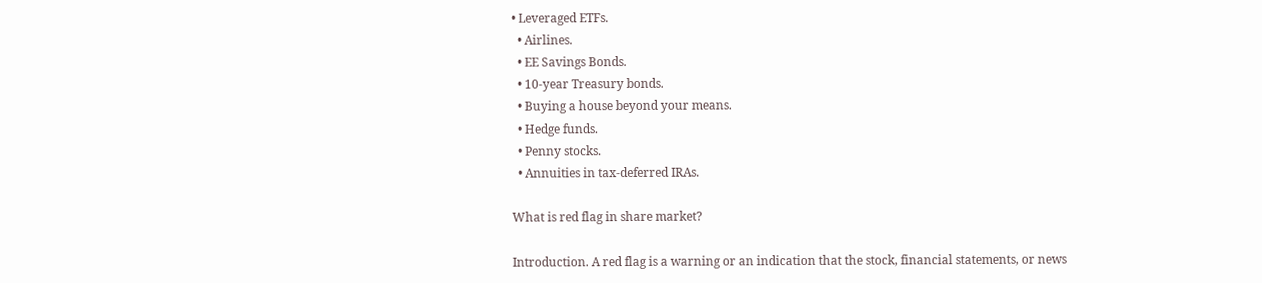• Leveraged ETFs.
  • Airlines.
  • EE Savings Bonds.
  • 10-year Treasury bonds.
  • Buying a house beyond your means.
  • Hedge funds.
  • Penny stocks.
  • Annuities in tax-deferred IRAs.

What is red flag in share market?

Introduction. A red flag is a warning or an indication that the stock, financial statements, or news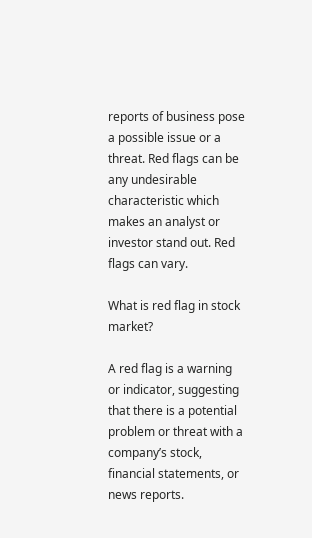reports of business pose a possible issue or a threat. Red flags can be any undesirable characteristic which makes an analyst or investor stand out. Red flags can vary.

What is red flag in stock market?

A red flag is a warning or indicator, suggesting that there is a potential problem or threat with a company’s stock, financial statements, or news reports.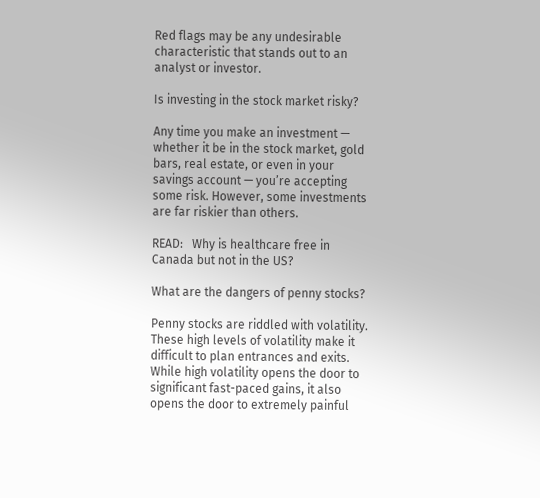Red flags may be any undesirable characteristic that stands out to an analyst or investor.

Is investing in the stock market risky?

Any time you make an investment — whether it be in the stock market, gold bars, real estate, or even in your savings account — you’re accepting some risk. However, some investments are far riskier than others.

READ:   Why is healthcare free in Canada but not in the US?

What are the dangers of penny stocks?

Penny stocks are riddled with volatility. These high levels of volatility make it difficult to plan entrances and exits. While high volatility opens the door to significant fast-paced gains, it also opens the door to extremely painful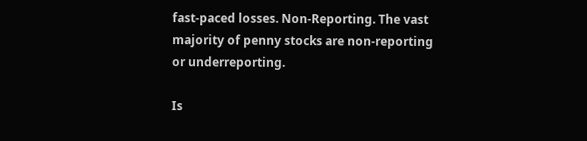fast-paced losses. Non-Reporting. The vast majority of penny stocks are non-reporting or underreporting.

Is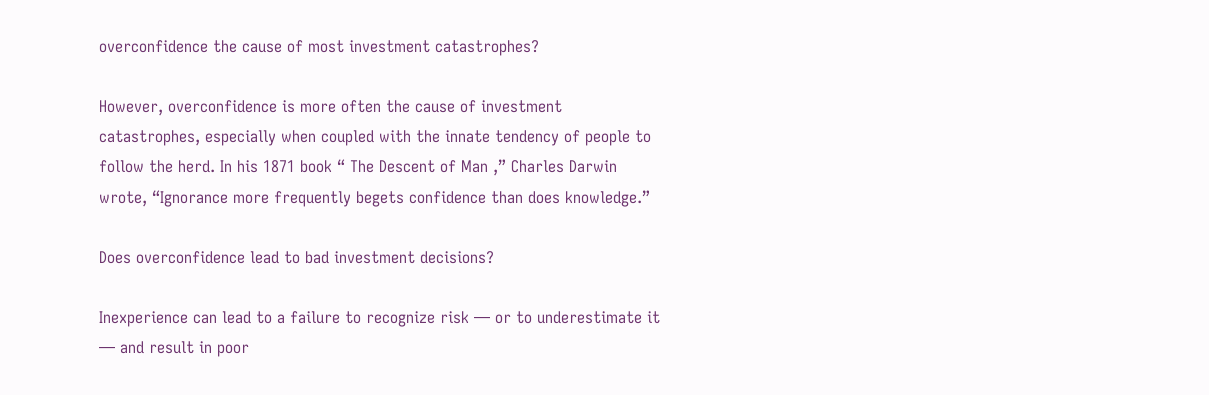overconfidence the cause of most investment catastrophes?

However, overconfidence is more often the cause of investment catastrophes, especially when coupled with the innate tendency of people to follow the herd. In his 1871 book “ The Descent of Man ,” Charles Darwin wrote, “Ignorance more frequently begets confidence than does knowledge.”

Does overconfidence lead to bad investment decisions?

Inexperience can lead to a failure to recognize risk — or to underestimate it — and result in poor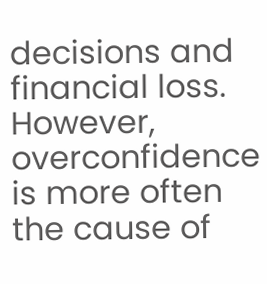decisions and financial loss. However, overconfidence is more often the cause of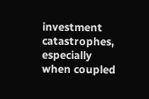investment catastrophes, especially when coupled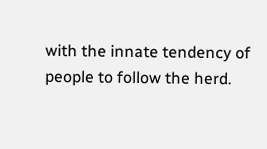with the innate tendency of people to follow the herd.